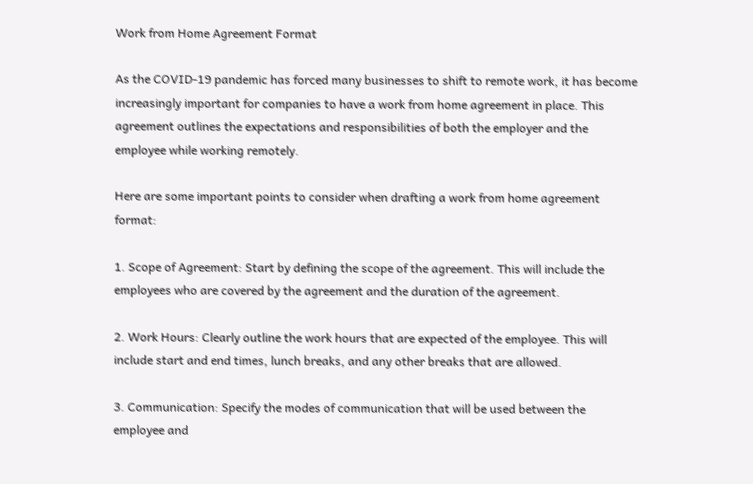Work from Home Agreement Format

As the COVID-19 pandemic has forced many businesses to shift to remote work, it has become increasingly important for companies to have a work from home agreement in place. This agreement outlines the expectations and responsibilities of both the employer and the employee while working remotely.

Here are some important points to consider when drafting a work from home agreement format:

1. Scope of Agreement: Start by defining the scope of the agreement. This will include the employees who are covered by the agreement and the duration of the agreement.

2. Work Hours: Clearly outline the work hours that are expected of the employee. This will include start and end times, lunch breaks, and any other breaks that are allowed.

3. Communication: Specify the modes of communication that will be used between the employee and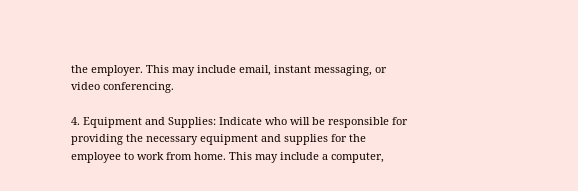the employer. This may include email, instant messaging, or video conferencing.

4. Equipment and Supplies: Indicate who will be responsible for providing the necessary equipment and supplies for the employee to work from home. This may include a computer,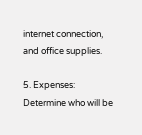internet connection, and office supplies.

5. Expenses: Determine who will be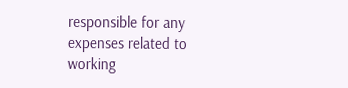responsible for any expenses related to working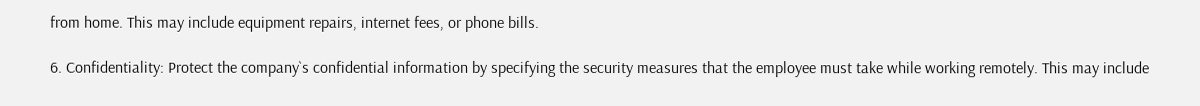from home. This may include equipment repairs, internet fees, or phone bills.

6. Confidentiality: Protect the company`s confidential information by specifying the security measures that the employee must take while working remotely. This may include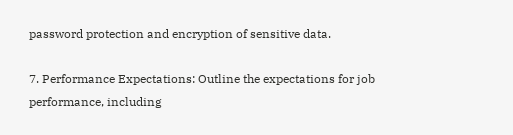password protection and encryption of sensitive data.

7. Performance Expectations: Outline the expectations for job performance, including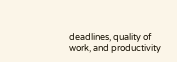deadlines, quality of work, and productivity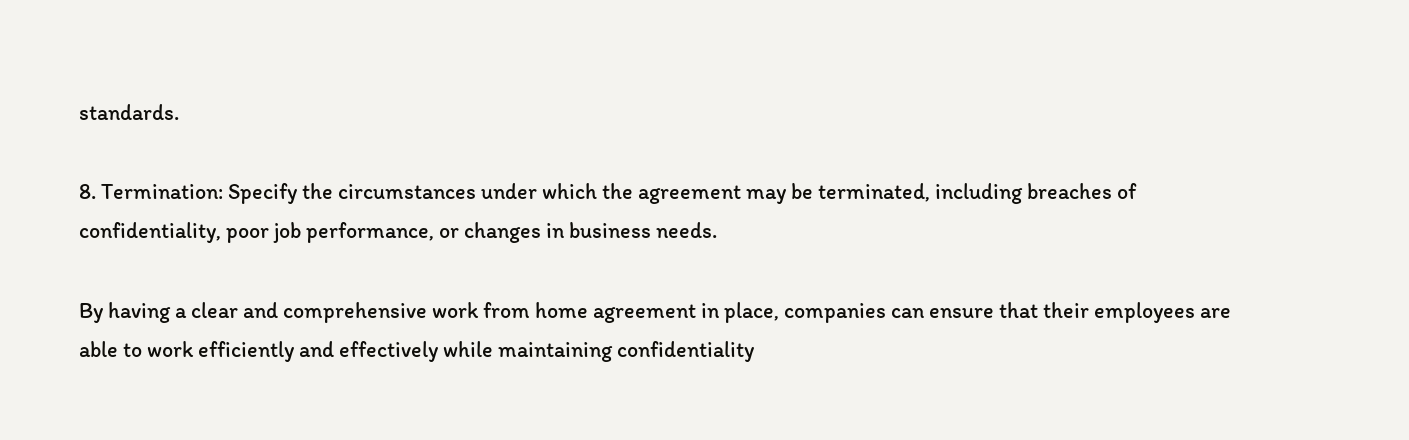standards.

8. Termination: Specify the circumstances under which the agreement may be terminated, including breaches of confidentiality, poor job performance, or changes in business needs.

By having a clear and comprehensive work from home agreement in place, companies can ensure that their employees are able to work efficiently and effectively while maintaining confidentiality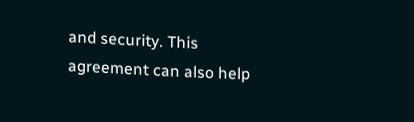and security. This agreement can also help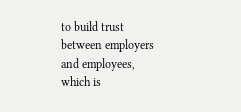to build trust between employers and employees, which is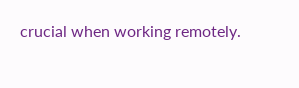crucial when working remotely.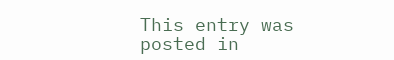This entry was posted in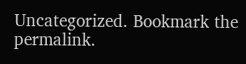Uncategorized. Bookmark the permalink.